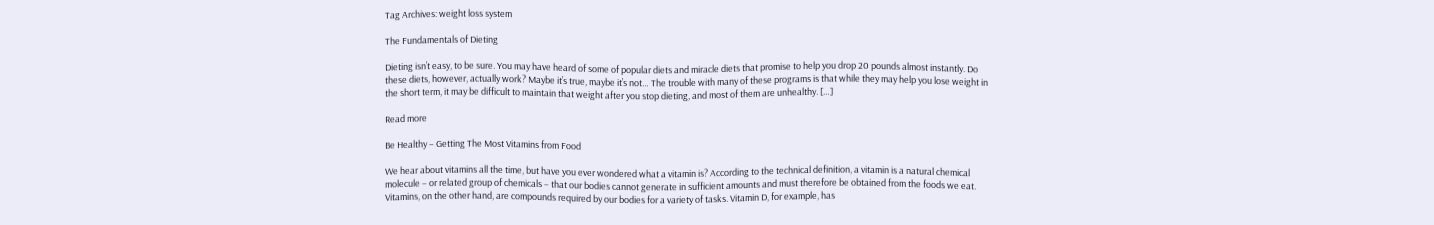Tag Archives: weight loss system

The Fundamentals of Dieting

Dieting isn’t easy, to be sure. You may have heard of some of popular diets and miracle diets that promise to help you drop 20 pounds almost instantly. Do these diets, however, actually work? Maybe it’s true, maybe it’s not… The trouble with many of these programs is that while they may help you lose weight in the short term, it may be difficult to maintain that weight after you stop dieting, and most of them are unhealthy. […]

Read more

Be Healthy – Getting The Most Vitamins from Food

We hear about vitamins all the time, but have you ever wondered what a vitamin is? According to the technical definition, a vitamin is a natural chemical molecule – or related group of chemicals – that our bodies cannot generate in sufficient amounts and must therefore be obtained from the foods we eat. Vitamins, on the other hand, are compounds required by our bodies for a variety of tasks. Vitamin D, for example, has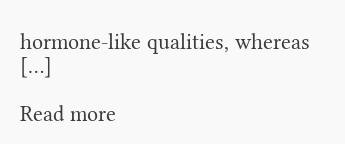hormone-like qualities, whereas […]

Read more